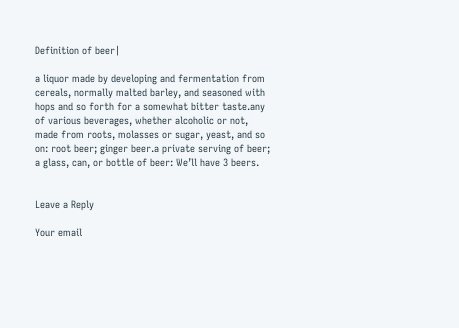Definition of beer|

a liquor made by developing and fermentation from cereals, normally malted barley, and seasoned with hops and so forth for a somewhat bitter taste.any of various beverages, whether alcoholic or not, made from roots, molasses or sugar, yeast, and so on: root beer; ginger beer.a private serving of beer; a glass, can, or bottle of beer: We’ll have 3 beers.


Leave a Reply

Your email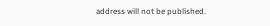address will not be published.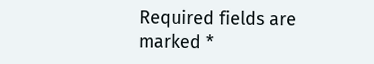Required fields are marked *